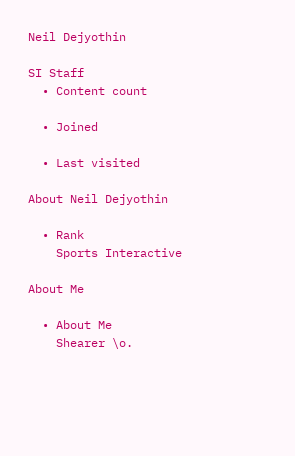Neil Dejyothin

SI Staff
  • Content count

  • Joined

  • Last visited

About Neil Dejyothin

  • Rank
    Sports Interactive

About Me

  • About Me
    Shearer \o.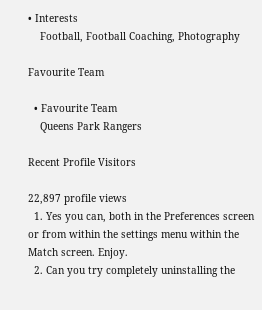• Interests
    Football, Football Coaching, Photography

Favourite Team

  • Favourite Team
    Queens Park Rangers

Recent Profile Visitors

22,897 profile views
  1. Yes you can, both in the Preferences screen or from within the settings menu within the Match screen. Enjoy.
  2. Can you try completely uninstalling the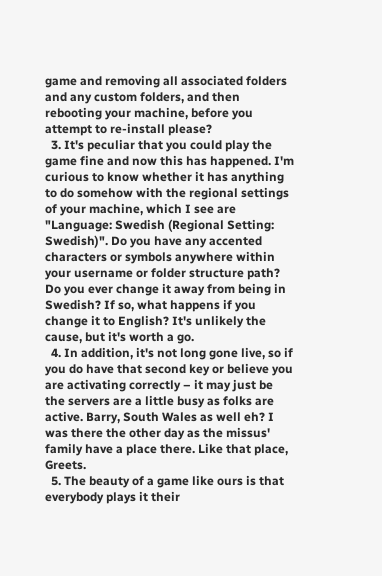game and removing all associated folders and any custom folders, and then rebooting your machine, before you attempt to re-install please?
  3. It's peculiar that you could play the game fine and now this has happened. I'm curious to know whether it has anything to do somehow with the regional settings of your machine, which I see are "Language: Swedish (Regional Setting: Swedish)". Do you have any accented characters or symbols anywhere within your username or folder structure path? Do you ever change it away from being in Swedish? If so, what happens if you change it to English? It's unlikely the cause, but it's worth a go.
  4. In addition, it's not long gone live, so if you do have that second key or believe you are activating correctly – it may just be the servers are a little busy as folks are active. Barry, South Wales as well eh? I was there the other day as the missus' family have a place there. Like that place, Greets.
  5. The beauty of a game like ours is that everybody plays it their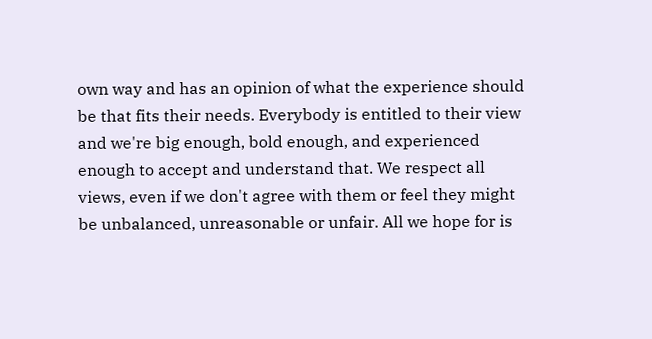own way and has an opinion of what the experience should be that fits their needs. Everybody is entitled to their view and we're big enough, bold enough, and experienced enough to accept and understand that. We respect all views, even if we don't agree with them or feel they might be unbalanced, unreasonable or unfair. All we hope for is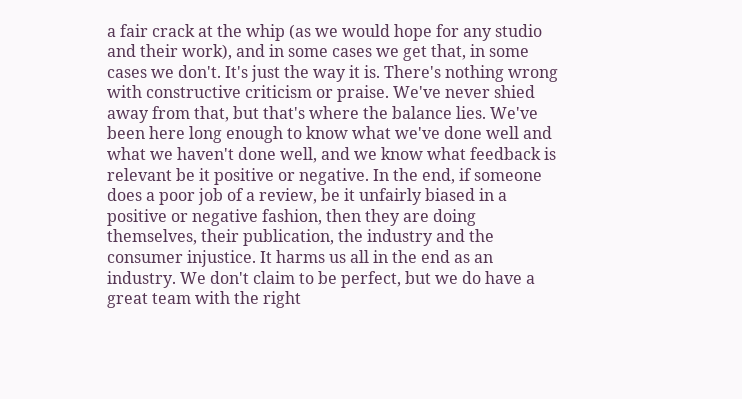a fair crack at the whip (as we would hope for any studio and their work), and in some cases we get that, in some cases we don't. It's just the way it is. There's nothing wrong with constructive criticism or praise. We've never shied away from that, but that's where the balance lies. We've been here long enough to know what we've done well and what we haven't done well, and we know what feedback is relevant be it positive or negative. In the end, if someone does a poor job of a review, be it unfairly biased in a positive or negative fashion, then they are doing themselves, their publication, the industry and the consumer injustice. It harms us all in the end as an industry. We don't claim to be perfect, but we do have a great team with the right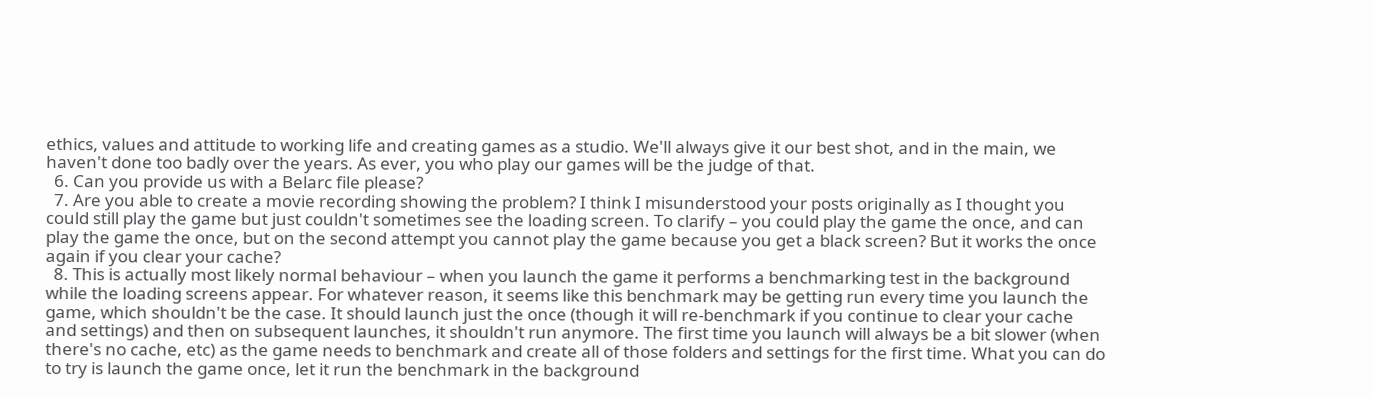ethics, values and attitude to working life and creating games as a studio. We'll always give it our best shot, and in the main, we haven't done too badly over the years. As ever, you who play our games will be the judge of that.
  6. Can you provide us with a Belarc file please?
  7. Are you able to create a movie recording showing the problem? I think I misunderstood your posts originally as I thought you could still play the game but just couldn't sometimes see the loading screen. To clarify – you could play the game the once, and can play the game the once, but on the second attempt you cannot play the game because you get a black screen? But it works the once again if you clear your cache?
  8. This is actually most likely normal behaviour – when you launch the game it performs a benchmarking test in the background while the loading screens appear. For whatever reason, it seems like this benchmark may be getting run every time you launch the game, which shouldn't be the case. It should launch just the once (though it will re-benchmark if you continue to clear your cache and settings) and then on subsequent launches, it shouldn't run anymore. The first time you launch will always be a bit slower (when there's no cache, etc) as the game needs to benchmark and create all of those folders and settings for the first time. What you can do to try is launch the game once, let it run the benchmark in the background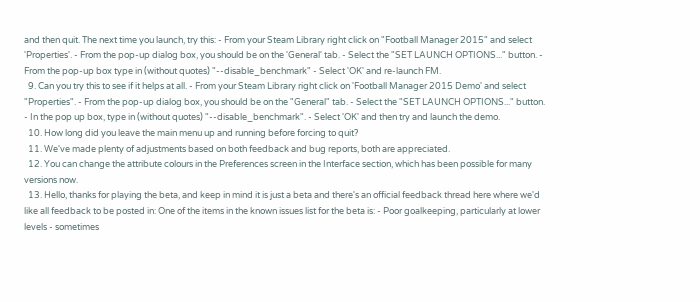and then quit. The next time you launch, try this: - From your Steam Library right click on "Football Manager 2015" and select 'Properties'. - From the pop-up dialog box, you should be on the 'General' tab. - Select the "SET LAUNCH OPTIONS..." button. - From the pop-up box type in (without quotes) "--disable_benchmark" - Select 'OK' and re-launch FM.
  9. Can you try this to see if it helps at all. - From your Steam Library right click on 'Football Manager 2015 Demo' and select "Properties". - From the pop-up dialog box, you should be on the "General" tab. - Select the "SET LAUNCH OPTIONS..." button. - In the pop up box, type in (without quotes) "--disable_benchmark". - Select 'OK' and then try and launch the demo.
  10. How long did you leave the main menu up and running before forcing to quit?
  11. We've made plenty of adjustments based on both feedback and bug reports, both are appreciated.
  12. You can change the attribute colours in the Preferences screen in the Interface section, which has been possible for many versions now.
  13. Hello, thanks for playing the beta, and keep in mind it is just a beta and there's an official feedback thread here where we'd like all feedback to be posted in: One of the items in the known issues list for the beta is: - Poor goalkeeping, particularly at lower levels - sometimes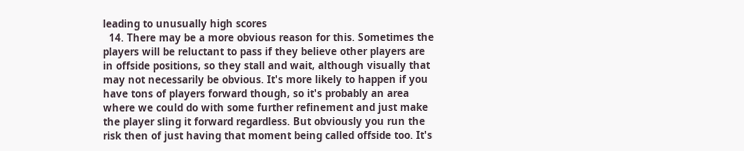leading to unusually high scores
  14. There may be a more obvious reason for this. Sometimes the players will be reluctant to pass if they believe other players are in offside positions, so they stall and wait, although visually that may not necessarily be obvious. It's more likely to happen if you have tons of players forward though, so it's probably an area where we could do with some further refinement and just make the player sling it forward regardless. But obviously you run the risk then of just having that moment being called offside too. It's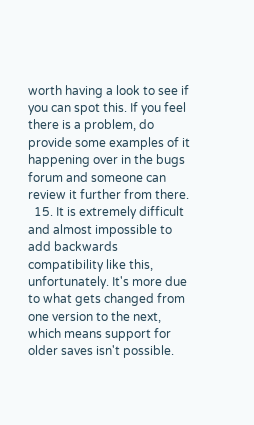worth having a look to see if you can spot this. If you feel there is a problem, do provide some examples of it happening over in the bugs forum and someone can review it further from there.
  15. It is extremely difficult and almost impossible to add backwards compatibility like this, unfortunately. It's more due to what gets changed from one version to the next, which means support for older saves isn't possible.